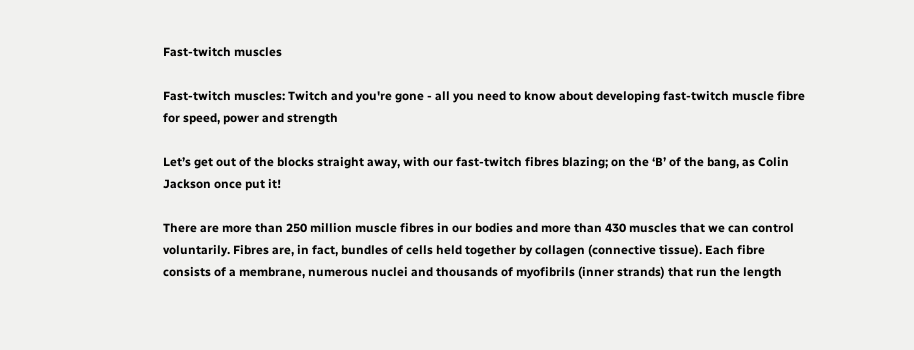Fast-twitch muscles

Fast-twitch muscles: Twitch and you're gone - all you need to know about developing fast-twitch muscle fibre for speed, power and strength

Let’s get out of the blocks straight away, with our fast-twitch fibres blazing; on the ‘B’ of the bang, as Colin Jackson once put it!

There are more than 250 million muscle fibres in our bodies and more than 430 muscles that we can control voluntarily. Fibres are, in fact, bundles of cells held together by collagen (connective tissue). Each fibre consists of a membrane, numerous nuclei and thousands of myofibrils (inner strands) that run the length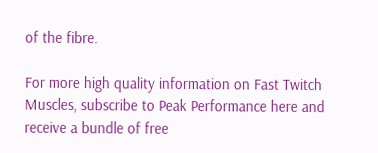of the fibre.

For more high quality information on Fast Twitch Muscles, subscribe to Peak Performance here and receive a bundle of free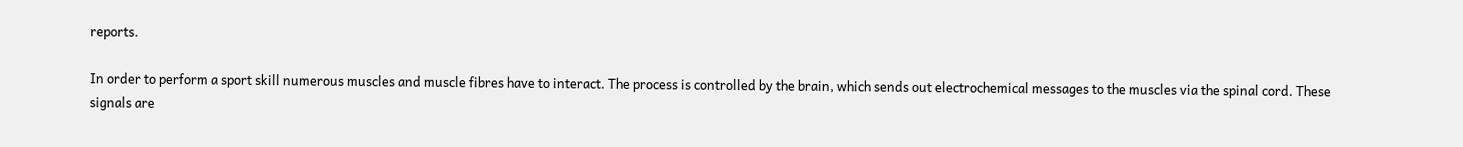reports.

In order to perform a sport skill numerous muscles and muscle fibres have to interact. The process is controlled by the brain, which sends out electrochemical messages to the muscles via the spinal cord. These signals are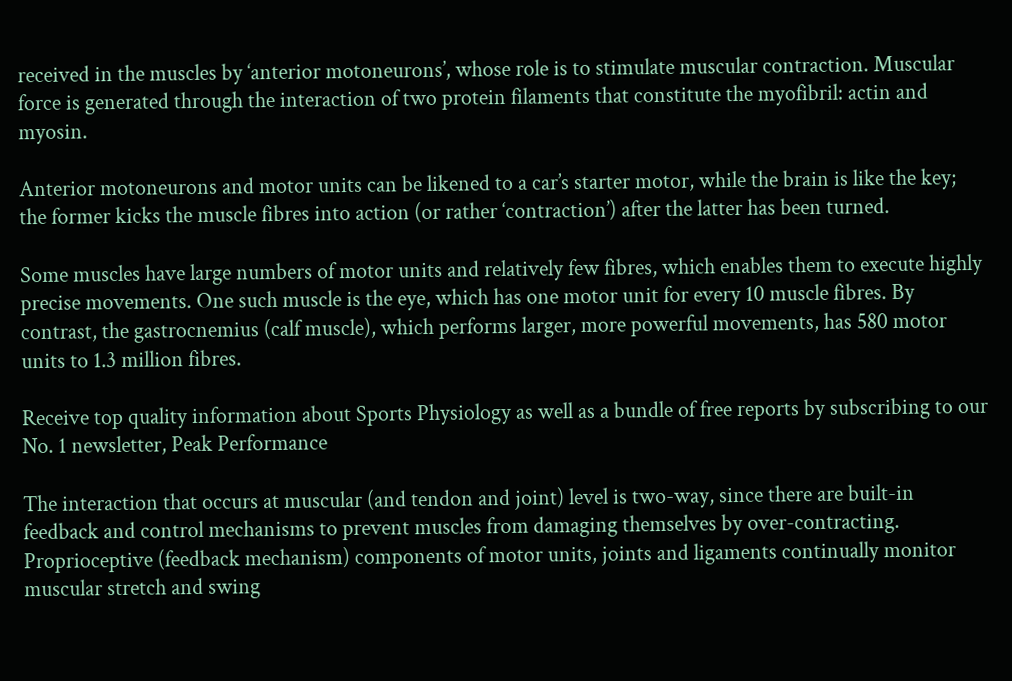received in the muscles by ‘anterior motoneurons’, whose role is to stimulate muscular contraction. Muscular force is generated through the interaction of two protein filaments that constitute the myofibril: actin and myosin.

Anterior motoneurons and motor units can be likened to a car’s starter motor, while the brain is like the key; the former kicks the muscle fibres into action (or rather ‘contraction’) after the latter has been turned.

Some muscles have large numbers of motor units and relatively few fibres, which enables them to execute highly precise movements. One such muscle is the eye, which has one motor unit for every 10 muscle fibres. By contrast, the gastrocnemius (calf muscle), which performs larger, more powerful movements, has 580 motor units to 1.3 million fibres.

Receive top quality information about Sports Physiology as well as a bundle of free reports by subscribing to our No. 1 newsletter, Peak Performance

The interaction that occurs at muscular (and tendon and joint) level is two-way, since there are built-in feedback and control mechanisms to prevent muscles from damaging themselves by over-contracting. Proprioceptive (feedback mechanism) components of motor units, joints and ligaments continually monitor muscular stretch and swing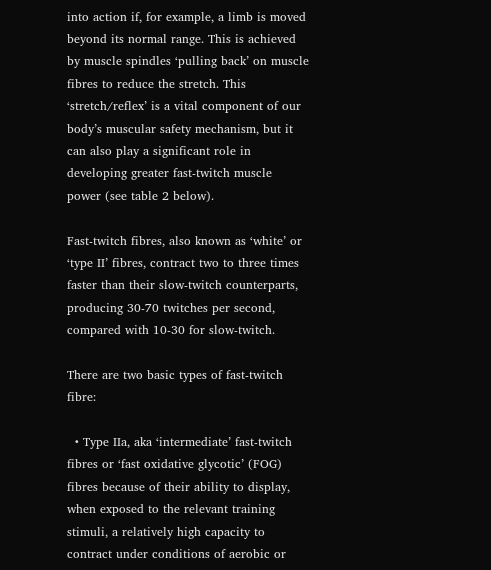into action if, for example, a limb is moved beyond its normal range. This is achieved by muscle spindles ‘pulling back’ on muscle fibres to reduce the stretch. This ‘stretch/reflex’ is a vital component of our body’s muscular safety mechanism, but it can also play a significant role in developing greater fast-twitch muscle power (see table 2 below).

Fast-twitch fibres, also known as ‘white’ or ‘type II’ fibres, contract two to three times faster than their slow-twitch counterparts, producing 30-70 twitches per second, compared with 10-30 for slow-twitch.

There are two basic types of fast-twitch fibre:

  • Type IIa, aka ‘intermediate’ fast-twitch fibres or ‘fast oxidative glycotic’ (FOG) fibres because of their ability to display, when exposed to the relevant training stimuli, a relatively high capacity to contract under conditions of aerobic or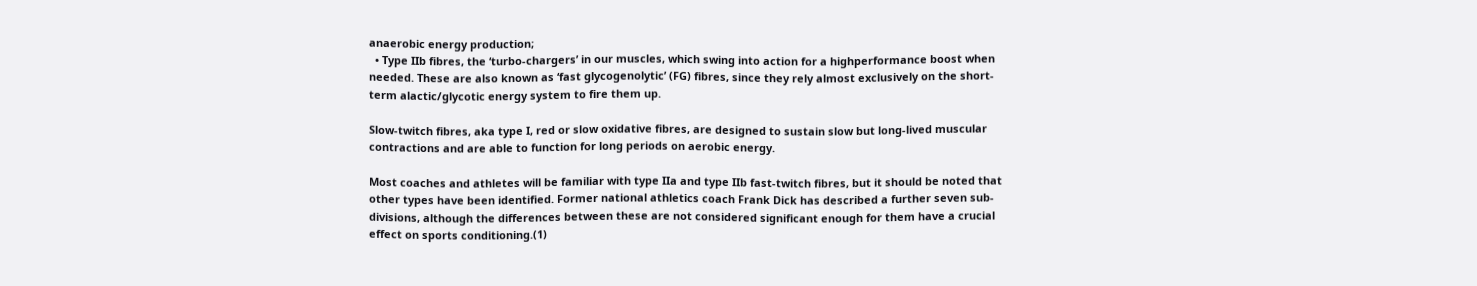anaerobic energy production;
  • Type IIb fibres, the ‘turbo-chargers’ in our muscles, which swing into action for a highperformance boost when needed. These are also known as ‘fast glycogenolytic’ (FG) fibres, since they rely almost exclusively on the short-term alactic/glycotic energy system to fire them up.

Slow-twitch fibres, aka type I, red or slow oxidative fibres, are designed to sustain slow but long-lived muscular contractions and are able to function for long periods on aerobic energy.

Most coaches and athletes will be familiar with type IIa and type IIb fast-twitch fibres, but it should be noted that other types have been identified. Former national athletics coach Frank Dick has described a further seven sub-divisions, although the differences between these are not considered significant enough for them have a crucial effect on sports conditioning.(1)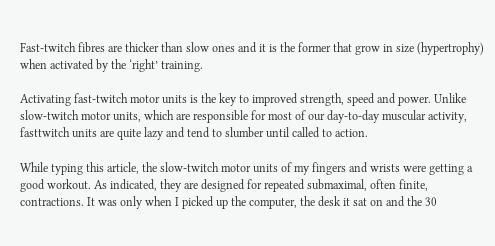Fast-twitch fibres are thicker than slow ones and it is the former that grow in size (hypertrophy) when activated by the ‘right’ training.

Activating fast-twitch motor units is the key to improved strength, speed and power. Unlike slow-twitch motor units, which are responsible for most of our day-to-day muscular activity, fasttwitch units are quite lazy and tend to slumber until called to action.

While typing this article, the slow-twitch motor units of my fingers and wrists were getting a good workout. As indicated, they are designed for repeated submaximal, often finite, contractions. It was only when I picked up the computer, the desk it sat on and the 30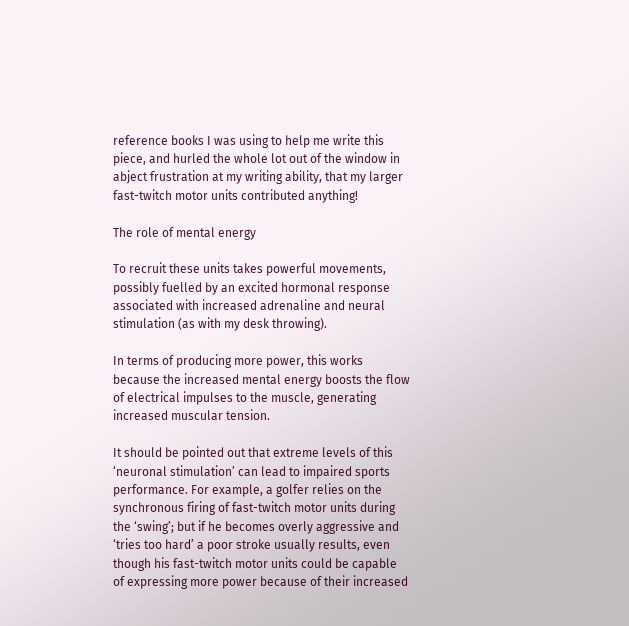reference books I was using to help me write this piece, and hurled the whole lot out of the window in abject frustration at my writing ability, that my larger fast-twitch motor units contributed anything!

The role of mental energy

To recruit these units takes powerful movements, possibly fuelled by an excited hormonal response associated with increased adrenaline and neural stimulation (as with my desk throwing).

In terms of producing more power, this works because the increased mental energy boosts the flow of electrical impulses to the muscle, generating increased muscular tension.

It should be pointed out that extreme levels of this ‘neuronal stimulation’ can lead to impaired sports performance. For example, a golfer relies on the synchronous firing of fast-twitch motor units during the ‘swing’; but if he becomes overly aggressive and ‘tries too hard’ a poor stroke usually results, even though his fast-twitch motor units could be capable of expressing more power because of their increased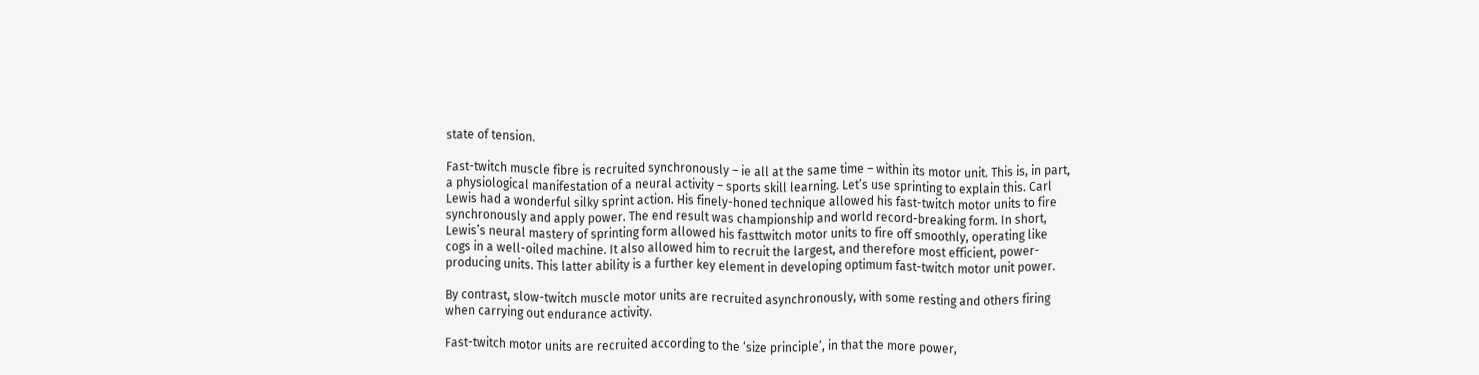state of tension.

Fast-twitch muscle fibre is recruited synchronously – ie all at the same time – within its motor unit. This is, in part, a physiological manifestation of a neural activity – sports skill learning. Let’s use sprinting to explain this. Carl Lewis had a wonderful silky sprint action. His finely-honed technique allowed his fast-twitch motor units to fire synchronously and apply power. The end result was championship and world record-breaking form. In short, Lewis’s neural mastery of sprinting form allowed his fasttwitch motor units to fire off smoothly, operating like cogs in a well-oiled machine. It also allowed him to recruit the largest, and therefore most efficient, power-producing units. This latter ability is a further key element in developing optimum fast-twitch motor unit power.

By contrast, slow-twitch muscle motor units are recruited asynchronously, with some resting and others firing when carrying out endurance activity.

Fast-twitch motor units are recruited according to the ‘size principle’, in that the more power,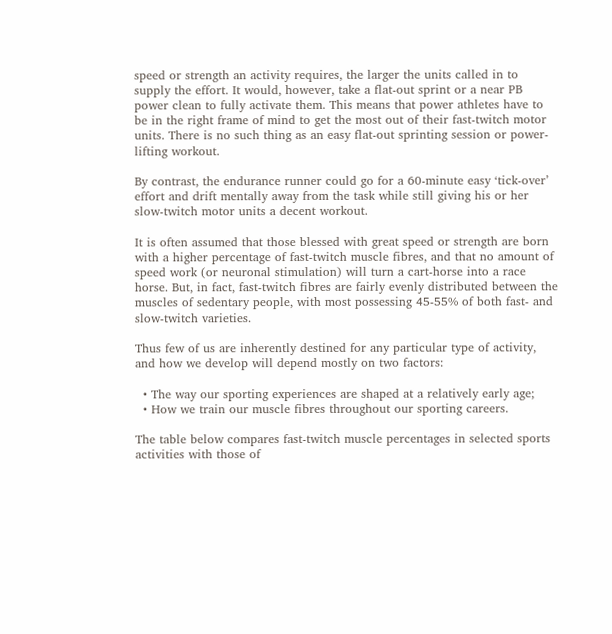speed or strength an activity requires, the larger the units called in to supply the effort. It would, however, take a flat-out sprint or a near PB power clean to fully activate them. This means that power athletes have to be in the right frame of mind to get the most out of their fast-twitch motor units. There is no such thing as an easy flat-out sprinting session or power-lifting workout.

By contrast, the endurance runner could go for a 60-minute easy ‘tick-over’ effort and drift mentally away from the task while still giving his or her slow-twitch motor units a decent workout.

It is often assumed that those blessed with great speed or strength are born with a higher percentage of fast-twitch muscle fibres, and that no amount of speed work (or neuronal stimulation) will turn a cart-horse into a race horse. But, in fact, fast-twitch fibres are fairly evenly distributed between the muscles of sedentary people, with most possessing 45-55% of both fast- and slow-twitch varieties.

Thus few of us are inherently destined for any particular type of activity, and how we develop will depend mostly on two factors:

  • The way our sporting experiences are shaped at a relatively early age;
  • How we train our muscle fibres throughout our sporting careers.

The table below compares fast-twitch muscle percentages in selected sports activities with those of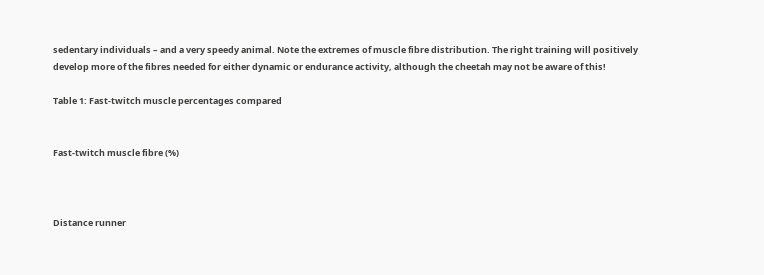sedentary individuals – and a very speedy animal. Note the extremes of muscle fibre distribution. The right training will positively develop more of the fibres needed for either dynamic or endurance activity, although the cheetah may not be aware of this!

Table 1: Fast-twitch muscle percentages compared


Fast-twitch muscle fibre (%)



Distance runner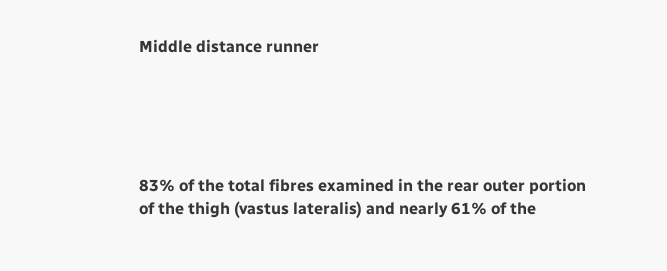Middle distance runner





83% of the total fibres examined in the rear outer portion of the thigh (vastus lateralis) and nearly 61% of the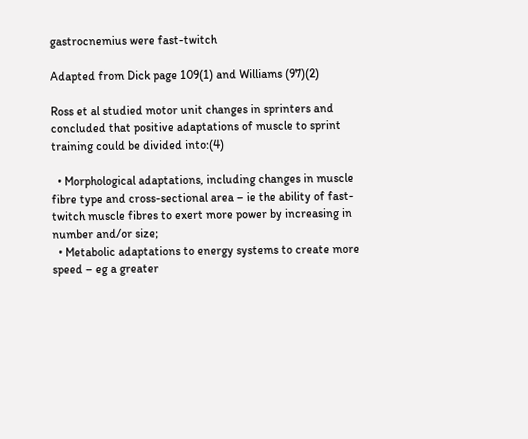gastrocnemius were fast-twitch

Adapted from Dick page 109(1) and Williams (97)(2)

Ross et al studied motor unit changes in sprinters and concluded that positive adaptations of muscle to sprint training could be divided into:(4)

  • Morphological adaptations, including changes in muscle fibre type and cross-sectional area – ie the ability of fast-twitch muscle fibres to exert more power by increasing in number and/or size;
  • Metabolic adaptations to energy systems to create more speed – eg a greater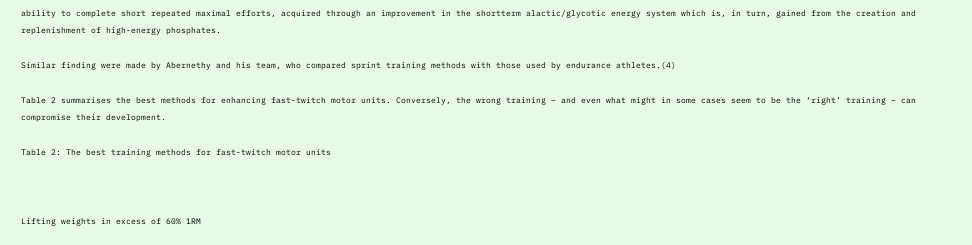ability to complete short repeated maximal efforts, acquired through an improvement in the shortterm alactic/glycotic energy system which is, in turn, gained from the creation and replenishment of high-energy phosphates.

Similar finding were made by Abernethy and his team, who compared sprint training methods with those used by endurance athletes.(4)

Table 2 summarises the best methods for enhancing fast-twitch motor units. Conversely, the wrong training – and even what might in some cases seem to be the ‘right’ training – can compromise their development.

Table 2: The best training methods for fast-twitch motor units



Lifting weights in excess of 60% 1RM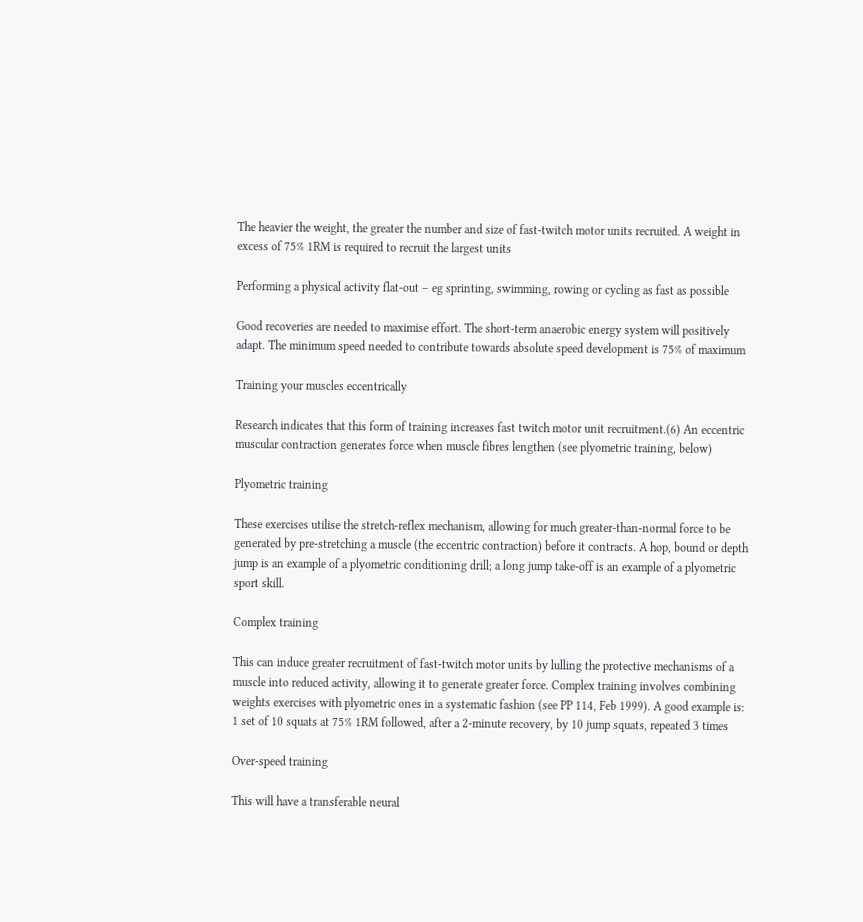The heavier the weight, the greater the number and size of fast-twitch motor units recruited. A weight in excess of 75% 1RM is required to recruit the largest units

Performing a physical activity flat-out – eg sprinting, swimming, rowing or cycling as fast as possible

Good recoveries are needed to maximise effort. The short-term anaerobic energy system will positively adapt. The minimum speed needed to contribute towards absolute speed development is 75% of maximum

Training your muscles eccentrically

Research indicates that this form of training increases fast twitch motor unit recruitment.(6) An eccentric muscular contraction generates force when muscle fibres lengthen (see plyometric training, below)

Plyometric training

These exercises utilise the stretch-reflex mechanism, allowing for much greater-than-normal force to be generated by pre-stretching a muscle (the eccentric contraction) before it contracts. A hop, bound or depth jump is an example of a plyometric conditioning drill; a long jump take-off is an example of a plyometric sport skill.

Complex training

This can induce greater recruitment of fast-twitch motor units by lulling the protective mechanisms of a muscle into reduced activity, allowing it to generate greater force. Complex training involves combining weights exercises with plyometric ones in a systematic fashion (see PP 114, Feb 1999). A good example is: 1 set of 10 squats at 75% 1RM followed, after a 2-minute recovery, by 10 jump squats, repeated 3 times

Over-speed training

This will have a transferable neural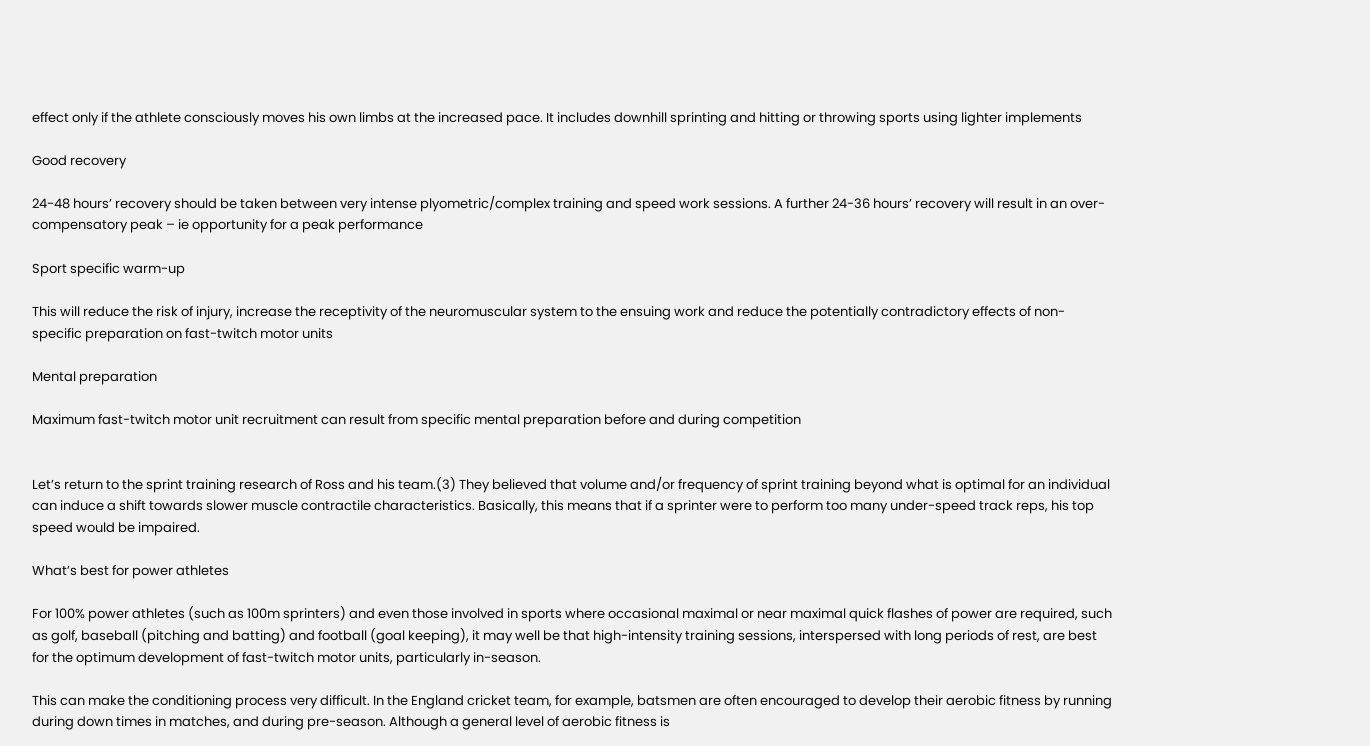effect only if the athlete consciously moves his own limbs at the increased pace. It includes downhill sprinting and hitting or throwing sports using lighter implements

Good recovery

24-48 hours’ recovery should be taken between very intense plyometric/complex training and speed work sessions. A further 24-36 hours’ recovery will result in an over-compensatory peak – ie opportunity for a peak performance

Sport specific warm-up

This will reduce the risk of injury, increase the receptivity of the neuromuscular system to the ensuing work and reduce the potentially contradictory effects of non-specific preparation on fast-twitch motor units

Mental preparation

Maximum fast-twitch motor unit recruitment can result from specific mental preparation before and during competition


Let’s return to the sprint training research of Ross and his team.(3) They believed that volume and/or frequency of sprint training beyond what is optimal for an individual can induce a shift towards slower muscle contractile characteristics. Basically, this means that if a sprinter were to perform too many under-speed track reps, his top speed would be impaired.

What’s best for power athletes

For 100% power athletes (such as 100m sprinters) and even those involved in sports where occasional maximal or near maximal quick flashes of power are required, such as golf, baseball (pitching and batting) and football (goal keeping), it may well be that high-intensity training sessions, interspersed with long periods of rest, are best for the optimum development of fast-twitch motor units, particularly in-season.

This can make the conditioning process very difficult. In the England cricket team, for example, batsmen are often encouraged to develop their aerobic fitness by running during down times in matches, and during pre-season. Although a general level of aerobic fitness is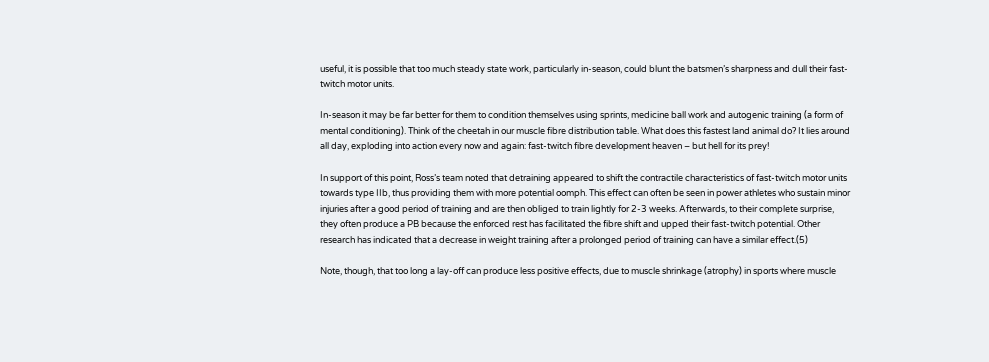useful, it is possible that too much steady state work, particularly in-season, could blunt the batsmen’s sharpness and dull their fast-twitch motor units.

In-season it may be far better for them to condition themselves using sprints, medicine ball work and autogenic training (a form of mental conditioning). Think of the cheetah in our muscle fibre distribution table. What does this fastest land animal do? It lies around all day, exploding into action every now and again: fast-twitch fibre development heaven – but hell for its prey!

In support of this point, Ross’s team noted that detraining appeared to shift the contractile characteristics of fast-twitch motor units towards type IIb, thus providing them with more potential oomph. This effect can often be seen in power athletes who sustain minor injuries after a good period of training and are then obliged to train lightly for 2-3 weeks. Afterwards, to their complete surprise, they often produce a PB because the enforced rest has facilitated the fibre shift and upped their fast-twitch potential. Other research has indicated that a decrease in weight training after a prolonged period of training can have a similar effect.(5)

Note, though, that too long a lay-off can produce less positive effects, due to muscle shrinkage (atrophy) in sports where muscle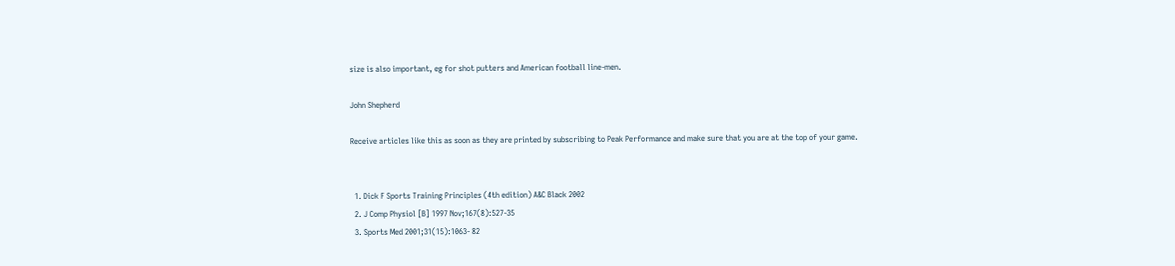size is also important, eg for shot putters and American football line-men.

John Shepherd

Receive articles like this as soon as they are printed by subscribing to Peak Performance and make sure that you are at the top of your game.


  1. Dick F Sports Training Principles (4th edition) A&C Black 2002
  2. J Comp Physiol [B] 1997 Nov;167(8):527-35
  3. Sports Med 2001;31(15):1063- 82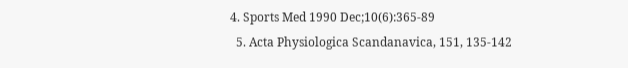4. Sports Med 1990 Dec;10(6):365-89
  5. Acta Physiologica Scandanavica, 151, 135-142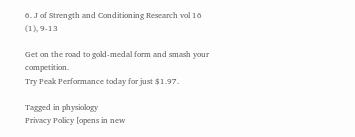6. J of Strength and Conditioning Research vol 16 (1), 9-13

Get on the road to gold-medal form and smash your competition.
Try Peak Performance today for just $1.97.

Tagged in physiology
Privacy Policy [opens in new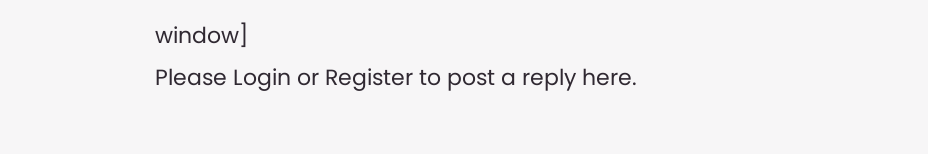window]
Please Login or Register to post a reply here.